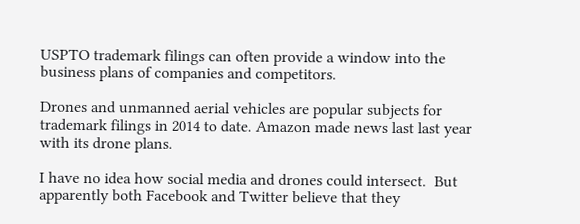USPTO trademark filings can often provide a window into the business plans of companies and competitors.

Drones and unmanned aerial vehicles are popular subjects for trademark filings in 2014 to date. Amazon made news last last year with its drone plans.

I have no idea how social media and drones could intersect.  But apparently both Facebook and Twitter believe that they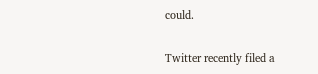could.

Twitter recently filed a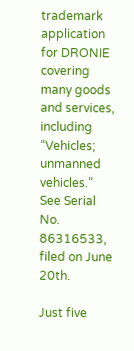trademark application for DRONIE covering many goods and services, including “Vehicles; unmanned vehicles.” See Serial No. 86316533, filed on June 20th.

Just five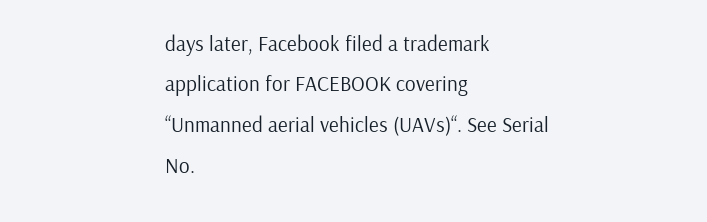days later, Facebook filed a trademark application for FACEBOOK covering “Unmanned aerial vehicles (UAVs)“. See Serial No.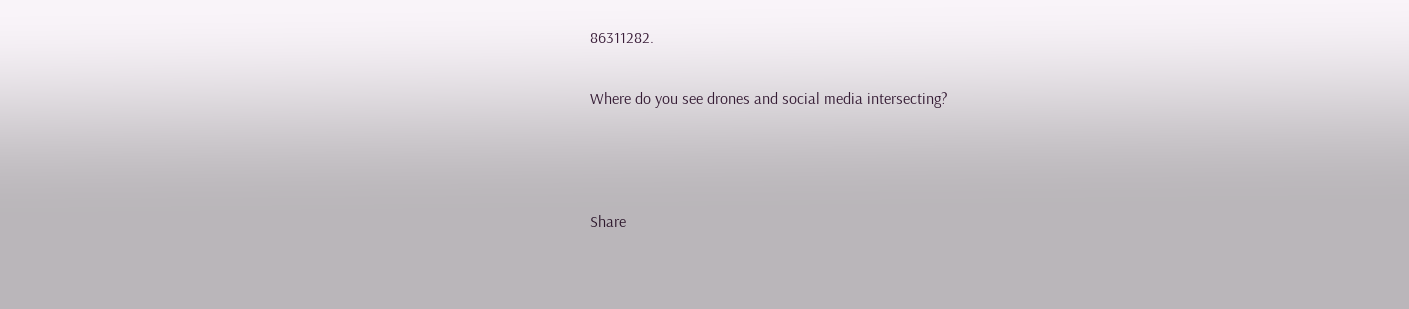86311282.

Where do you see drones and social media intersecting?



Share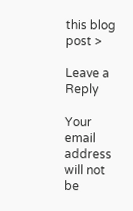this blog post >

Leave a Reply

Your email address will not be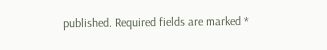published. Required fields are marked *